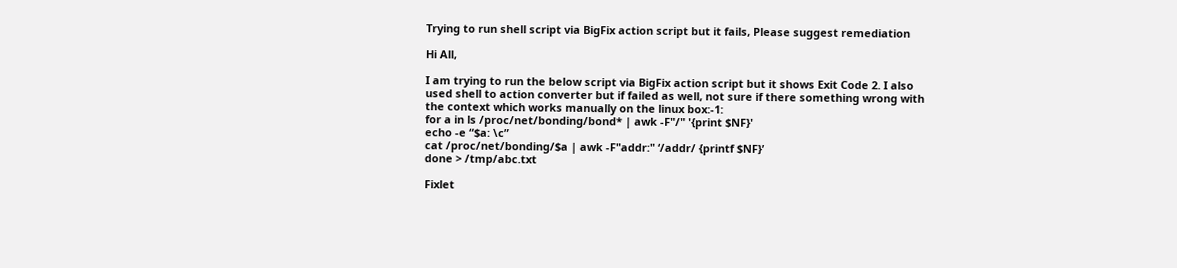Trying to run shell script via BigFix action script but it fails, Please suggest remediation

Hi All,

I am trying to run the below script via BigFix action script but it shows Exit Code 2. I also used shell to action converter but if failed as well, not sure if there something wrong with the context which works manually on the linux box:-1:
for a in ls /proc/net/bonding/bond* | awk -F"/" '{print $NF}'
echo -e “$a: \c”
cat /proc/net/bonding/$a | awk -F"addr:" ‘/addr/ {printf $NF}’
done > /tmp/abc.txt

Fixlet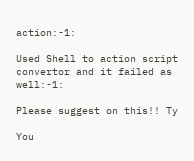action:-1:

Used Shell to action script convertor and it failed as well:-1:

Please suggest on this!! Ty

You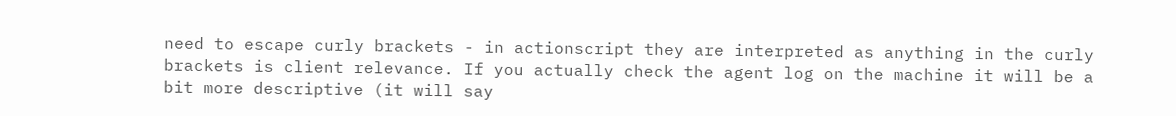need to escape curly brackets - in actionscript they are interpreted as anything in the curly brackets is client relevance. If you actually check the agent log on the machine it will be a bit more descriptive (it will say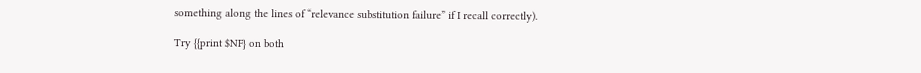something along the lines of “relevance substitution failure” if I recall correctly).

Try {{print $NF} on both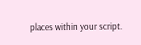places within your script.